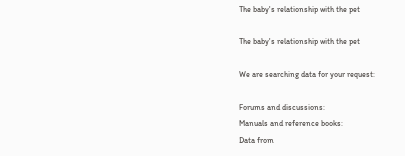The baby's relationship with the pet

The baby's relationship with the pet

We are searching data for your request:

Forums and discussions:
Manuals and reference books:
Data from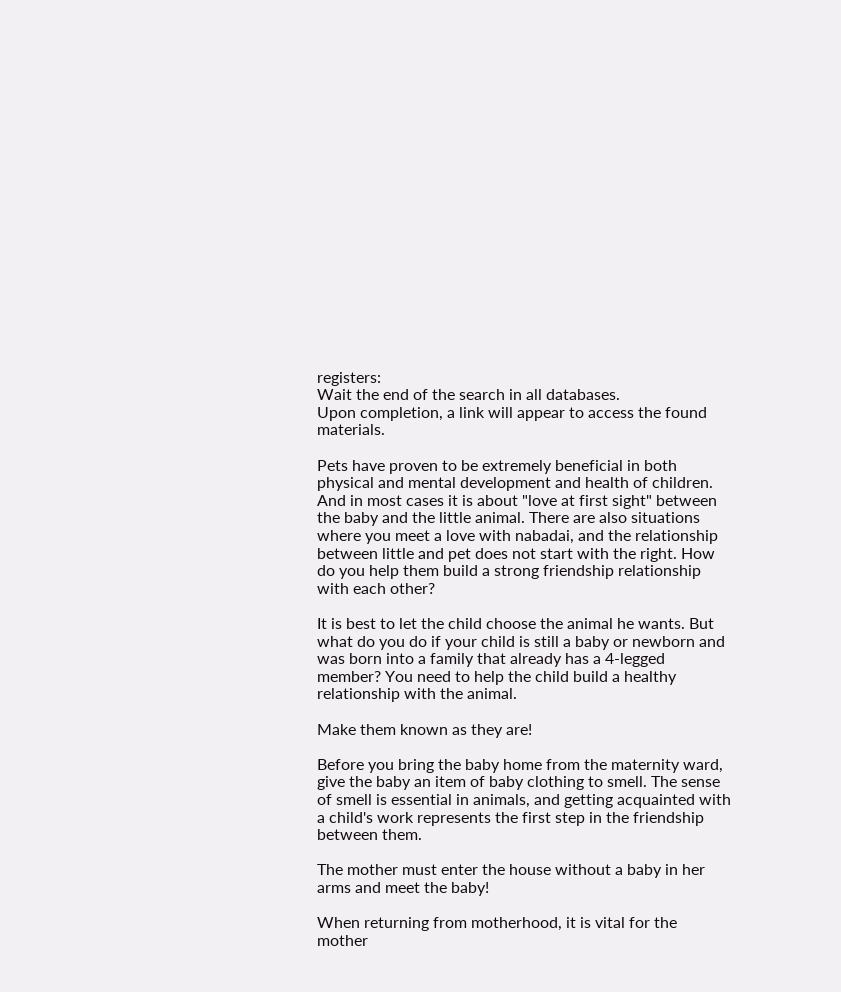registers:
Wait the end of the search in all databases.
Upon completion, a link will appear to access the found materials.

Pets have proven to be extremely beneficial in both physical and mental development and health of children. And in most cases it is about "love at first sight" between the baby and the little animal. There are also situations where you meet a love with nabadai, and the relationship between little and pet does not start with the right. How do you help them build a strong friendship relationship with each other?

It is best to let the child choose the animal he wants. But what do you do if your child is still a baby or newborn and was born into a family that already has a 4-legged member? You need to help the child build a healthy relationship with the animal.

Make them known as they are!

Before you bring the baby home from the maternity ward, give the baby an item of baby clothing to smell. The sense of smell is essential in animals, and getting acquainted with a child's work represents the first step in the friendship between them.

The mother must enter the house without a baby in her arms and meet the baby!

When returning from motherhood, it is vital for the mother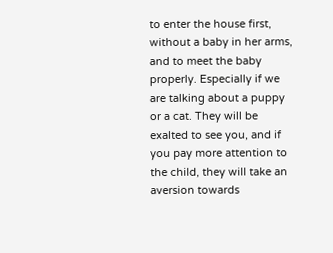to enter the house first, without a baby in her arms, and to meet the baby properly. Especially if we are talking about a puppy or a cat. They will be exalted to see you, and if you pay more attention to the child, they will take an aversion towards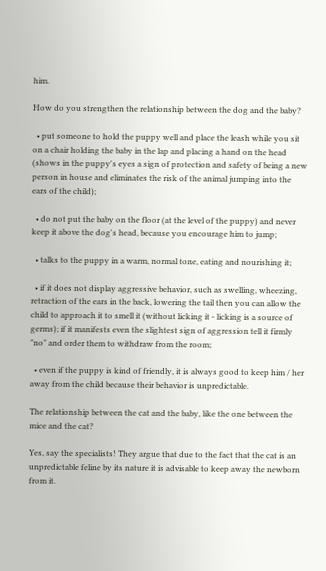him.

How do you strengthen the relationship between the dog and the baby?

  • put someone to hold the puppy well and place the leash while you sit on a chair holding the baby in the lap and placing a hand on the head (shows in the puppy's eyes a sign of protection and safety of being a new person in house and eliminates the risk of the animal jumping into the ears of the child);

  • do not put the baby on the floor (at the level of the puppy) and never keep it above the dog's head, because you encourage him to jump;

  • talks to the puppy in a warm, normal tone, eating and nourishing it;

  • if it does not display aggressive behavior, such as swelling, wheezing, retraction of the ears in the back, lowering the tail then you can allow the child to approach it to smell it (without licking it - licking is a source of germs); if it manifests even the slightest sign of aggression tell it firmly "no" and order them to withdraw from the room;

  • even if the puppy is kind of friendly, it is always good to keep him / her away from the child because their behavior is unpredictable.

The relationship between the cat and the baby, like the one between the mice and the cat?

Yes, say the specialists! They argue that due to the fact that the cat is an unpredictable feline by its nature it is advisable to keep away the newborn from it.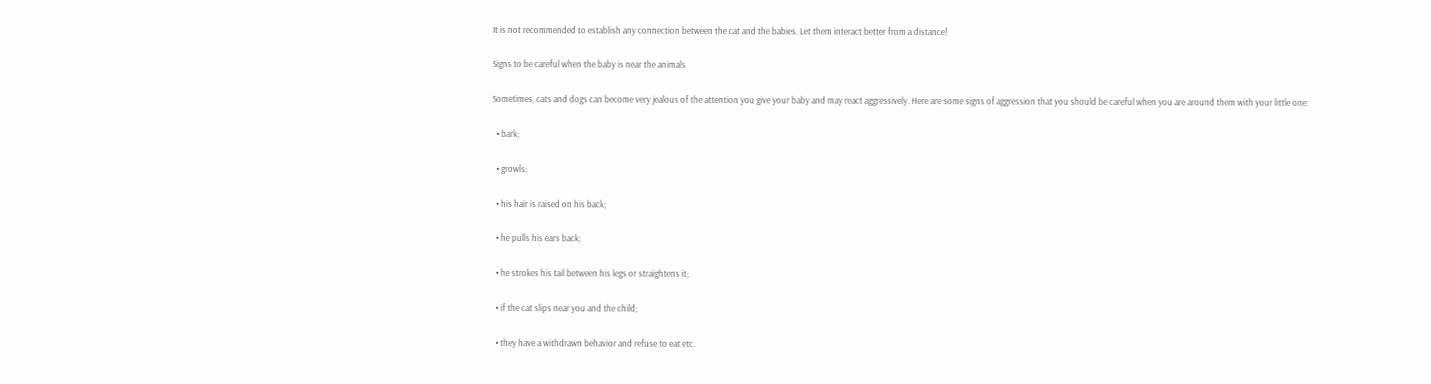It is not recommended to establish any connection between the cat and the babies. Let them interact better from a distance!

Signs to be careful when the baby is near the animals

Sometimes, cats and dogs can become very jealous of the attention you give your baby and may react aggressively. Here are some signs of aggression that you should be careful when you are around them with your little one:

  • bark;

  • growls;

  • his hair is raised on his back;

  • he pulls his ears back;

  • he strokes his tail between his legs or straightens it;

  • if the cat slips near you and the child;

  • they have a withdrawn behavior and refuse to eat etc.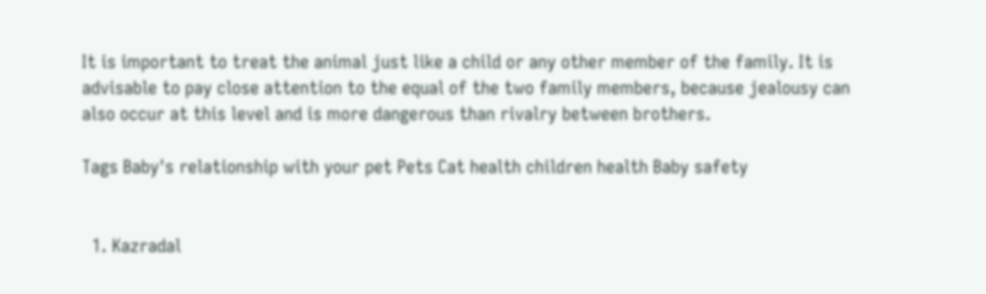It is important to treat the animal just like a child or any other member of the family. It is advisable to pay close attention to the equal of the two family members, because jealousy can also occur at this level and is more dangerous than rivalry between brothers.

Tags Baby's relationship with your pet Pets Cat health children health Baby safety


  1. Kazradal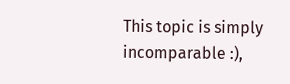This topic is simply incomparable :),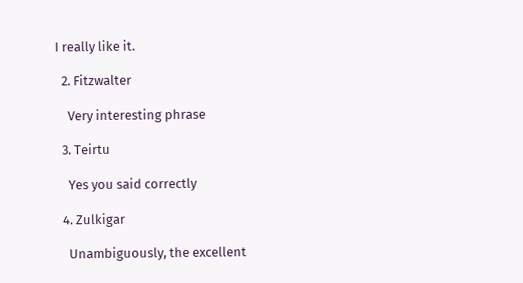I really like it.

  2. Fitzwalter

    Very interesting phrase

  3. Teirtu

    Yes you said correctly

  4. Zulkigar

    Unambiguously, the excellent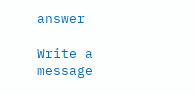answer

Write a message